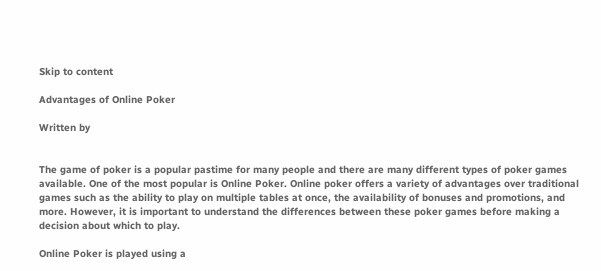Skip to content

Advantages of Online Poker

Written by


The game of poker is a popular pastime for many people and there are many different types of poker games available. One of the most popular is Online Poker. Online poker offers a variety of advantages over traditional games such as the ability to play on multiple tables at once, the availability of bonuses and promotions, and more. However, it is important to understand the differences between these poker games before making a decision about which to play.

Online Poker is played using a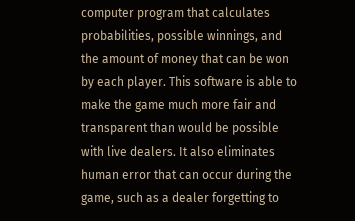computer program that calculates probabilities, possible winnings, and the amount of money that can be won by each player. This software is able to make the game much more fair and transparent than would be possible with live dealers. It also eliminates human error that can occur during the game, such as a dealer forgetting to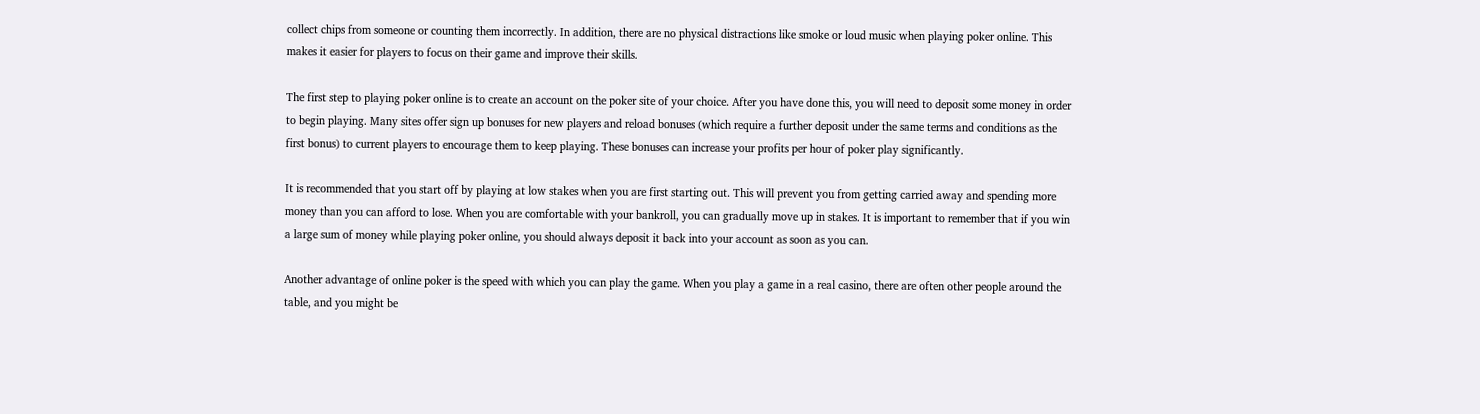collect chips from someone or counting them incorrectly. In addition, there are no physical distractions like smoke or loud music when playing poker online. This makes it easier for players to focus on their game and improve their skills.

The first step to playing poker online is to create an account on the poker site of your choice. After you have done this, you will need to deposit some money in order to begin playing. Many sites offer sign up bonuses for new players and reload bonuses (which require a further deposit under the same terms and conditions as the first bonus) to current players to encourage them to keep playing. These bonuses can increase your profits per hour of poker play significantly.

It is recommended that you start off by playing at low stakes when you are first starting out. This will prevent you from getting carried away and spending more money than you can afford to lose. When you are comfortable with your bankroll, you can gradually move up in stakes. It is important to remember that if you win a large sum of money while playing poker online, you should always deposit it back into your account as soon as you can.

Another advantage of online poker is the speed with which you can play the game. When you play a game in a real casino, there are often other people around the table, and you might be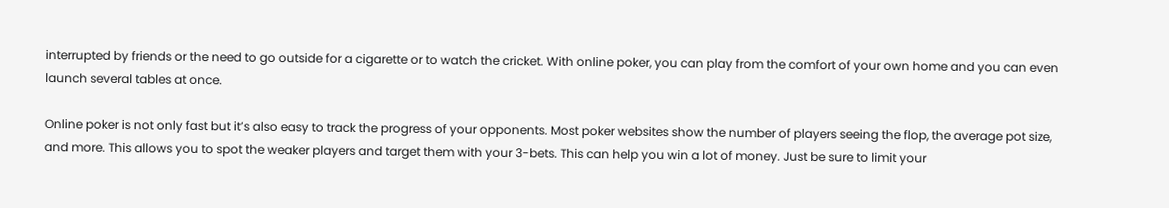interrupted by friends or the need to go outside for a cigarette or to watch the cricket. With online poker, you can play from the comfort of your own home and you can even launch several tables at once.

Online poker is not only fast but it’s also easy to track the progress of your opponents. Most poker websites show the number of players seeing the flop, the average pot size, and more. This allows you to spot the weaker players and target them with your 3-bets. This can help you win a lot of money. Just be sure to limit your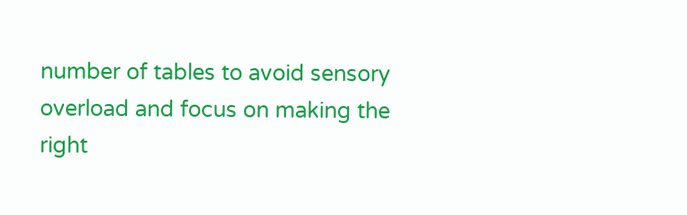number of tables to avoid sensory overload and focus on making the right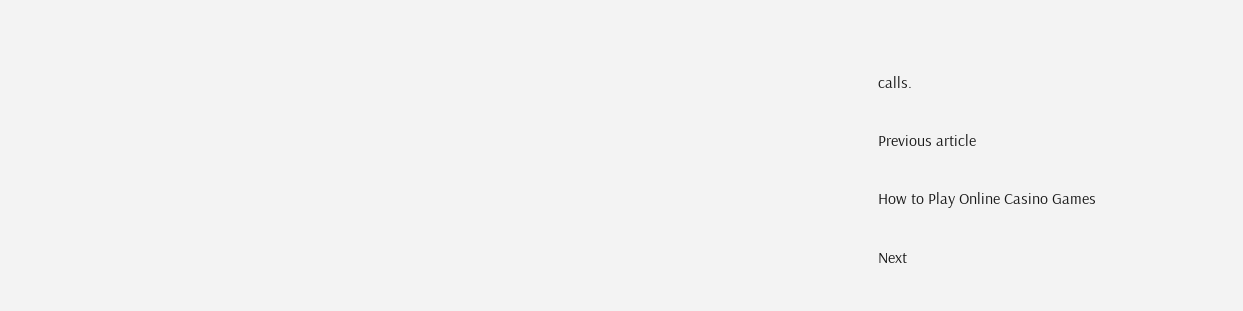calls.

Previous article

How to Play Online Casino Games

Next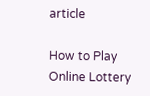article

How to Play Online Lottery